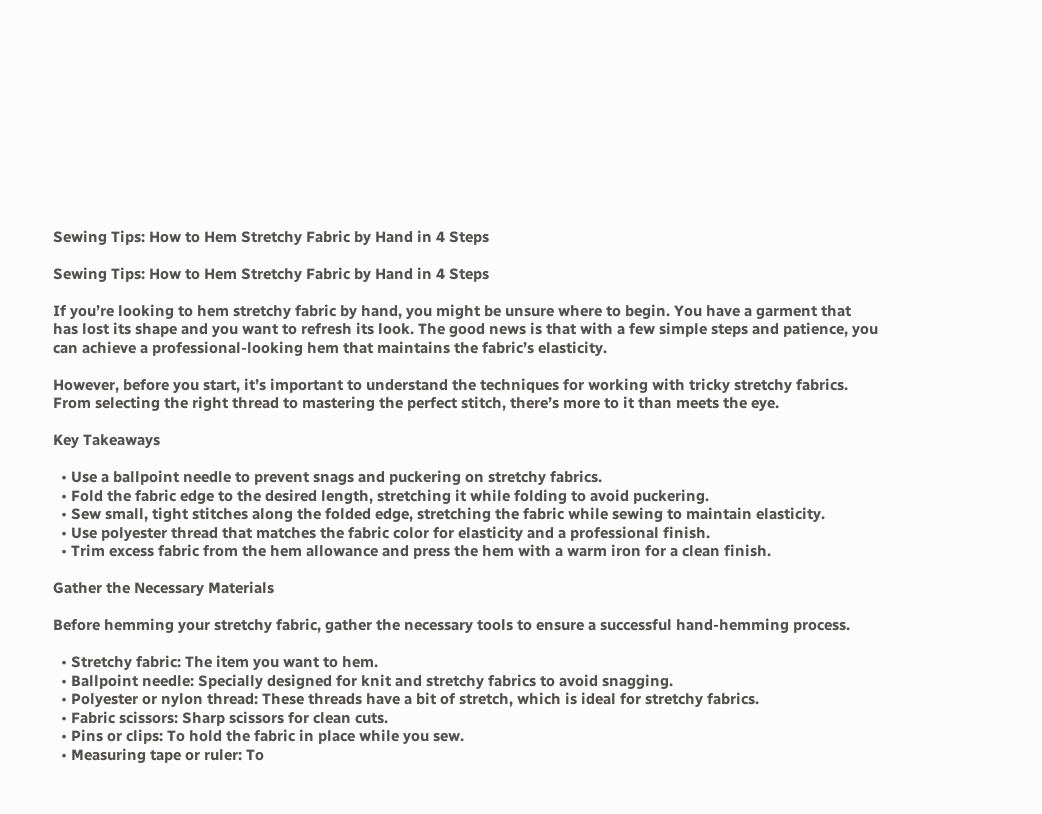Sewing Tips: How to Hem Stretchy Fabric by Hand in 4 Steps

Sewing Tips: How to Hem Stretchy Fabric by Hand in 4 Steps

If you’re looking to hem stretchy fabric by hand, you might be unsure where to begin. You have a garment that has lost its shape and you want to refresh its look. The good news is that with a few simple steps and patience, you can achieve a professional-looking hem that maintains the fabric’s elasticity.

However, before you start, it’s important to understand the techniques for working with tricky stretchy fabrics. From selecting the right thread to mastering the perfect stitch, there’s more to it than meets the eye.

Key Takeaways

  • Use a ballpoint needle to prevent snags and puckering on stretchy fabrics.
  • Fold the fabric edge to the desired length, stretching it while folding to avoid puckering.
  • Sew small, tight stitches along the folded edge, stretching the fabric while sewing to maintain elasticity.
  • Use polyester thread that matches the fabric color for elasticity and a professional finish.
  • Trim excess fabric from the hem allowance and press the hem with a warm iron for a clean finish.

Gather the Necessary Materials

Before hemming your stretchy fabric, gather the necessary tools to ensure a successful hand-hemming process.

  • Stretchy fabric: The item you want to hem.
  • Ballpoint needle: Specially designed for knit and stretchy fabrics to avoid snagging.
  • Polyester or nylon thread: These threads have a bit of stretch, which is ideal for stretchy fabrics.
  • Fabric scissors: Sharp scissors for clean cuts.
  • Pins or clips: To hold the fabric in place while you sew.
  • Measuring tape or ruler: To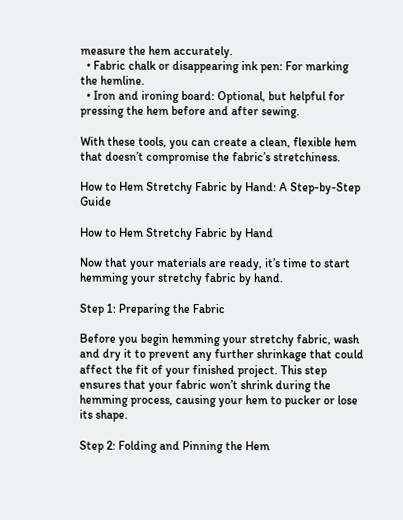measure the hem accurately.
  • Fabric chalk or disappearing ink pen: For marking the hemline.
  • Iron and ironing board: Optional, but helpful for pressing the hem before and after sewing.

With these tools, you can create a clean, flexible hem that doesn’t compromise the fabric’s stretchiness.

How to Hem Stretchy Fabric by Hand: A Step-by-Step Guide

How to Hem Stretchy Fabric by Hand

Now that your materials are ready, it’s time to start hemming your stretchy fabric by hand.

Step 1: Preparing the Fabric

Before you begin hemming your stretchy fabric, wash and dry it to prevent any further shrinkage that could affect the fit of your finished project. This step ensures that your fabric won’t shrink during the hemming process, causing your hem to pucker or lose its shape.

Step 2: Folding and Pinning the Hem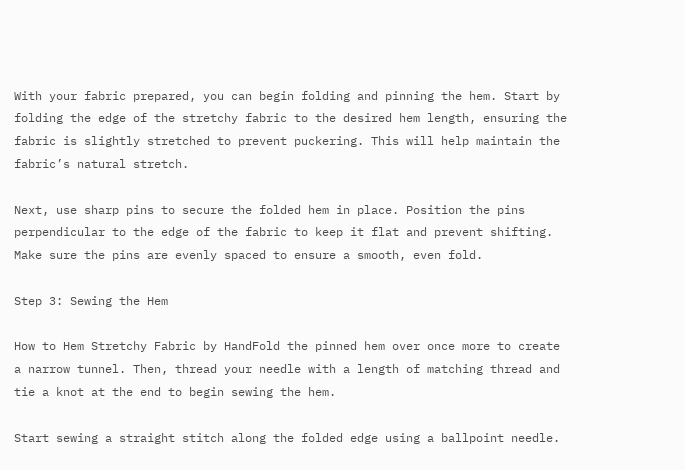With your fabric prepared, you can begin folding and pinning the hem. Start by folding the edge of the stretchy fabric to the desired hem length, ensuring the fabric is slightly stretched to prevent puckering. This will help maintain the fabric’s natural stretch.

Next, use sharp pins to secure the folded hem in place. Position the pins perpendicular to the edge of the fabric to keep it flat and prevent shifting. Make sure the pins are evenly spaced to ensure a smooth, even fold.

Step 3: Sewing the Hem

How to Hem Stretchy Fabric by HandFold the pinned hem over once more to create a narrow tunnel. Then, thread your needle with a length of matching thread and tie a knot at the end to begin sewing the hem.

Start sewing a straight stitch along the folded edge using a ballpoint needle.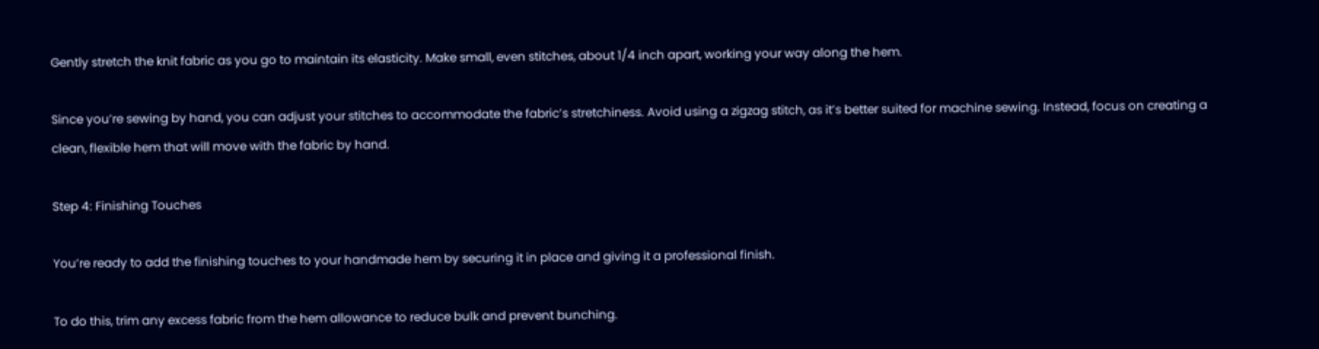Gently stretch the knit fabric as you go to maintain its elasticity. Make small, even stitches, about 1/4 inch apart, working your way along the hem.

Since you’re sewing by hand, you can adjust your stitches to accommodate the fabric’s stretchiness. Avoid using a zigzag stitch, as it’s better suited for machine sewing. Instead, focus on creating a clean, flexible hem that will move with the fabric by hand.

Step 4: Finishing Touches

You’re ready to add the finishing touches to your handmade hem by securing it in place and giving it a professional finish.

To do this, trim any excess fabric from the hem allowance to reduce bulk and prevent bunching.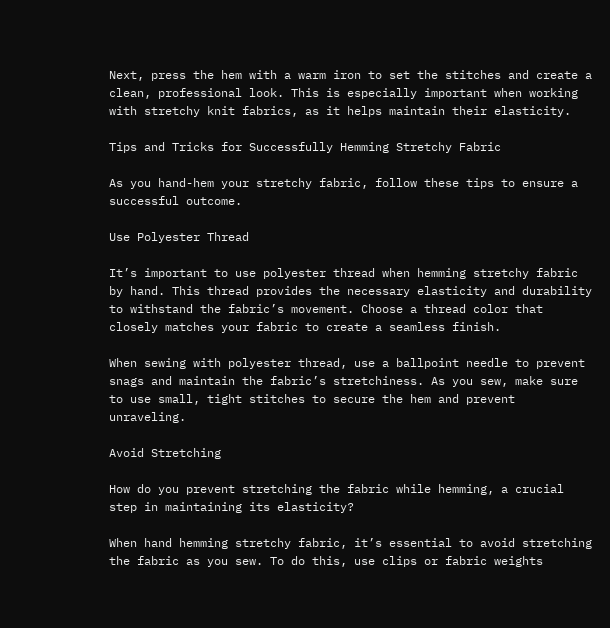Next, press the hem with a warm iron to set the stitches and create a clean, professional look. This is especially important when working with stretchy knit fabrics, as it helps maintain their elasticity.

Tips and Tricks for Successfully Hemming Stretchy Fabric

As you hand-hem your stretchy fabric, follow these tips to ensure a successful outcome.

Use Polyester Thread

It’s important to use polyester thread when hemming stretchy fabric by hand. This thread provides the necessary elasticity and durability to withstand the fabric’s movement. Choose a thread color that closely matches your fabric to create a seamless finish.

When sewing with polyester thread, use a ballpoint needle to prevent snags and maintain the fabric’s stretchiness. As you sew, make sure to use small, tight stitches to secure the hem and prevent unraveling.

Avoid Stretching

How do you prevent stretching the fabric while hemming, a crucial step in maintaining its elasticity?

When hand hemming stretchy fabric, it’s essential to avoid stretching the fabric as you sew. To do this, use clips or fabric weights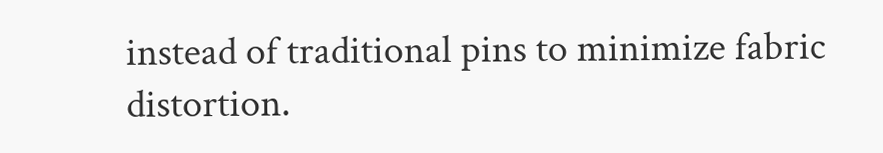instead of traditional pins to minimize fabric distortion.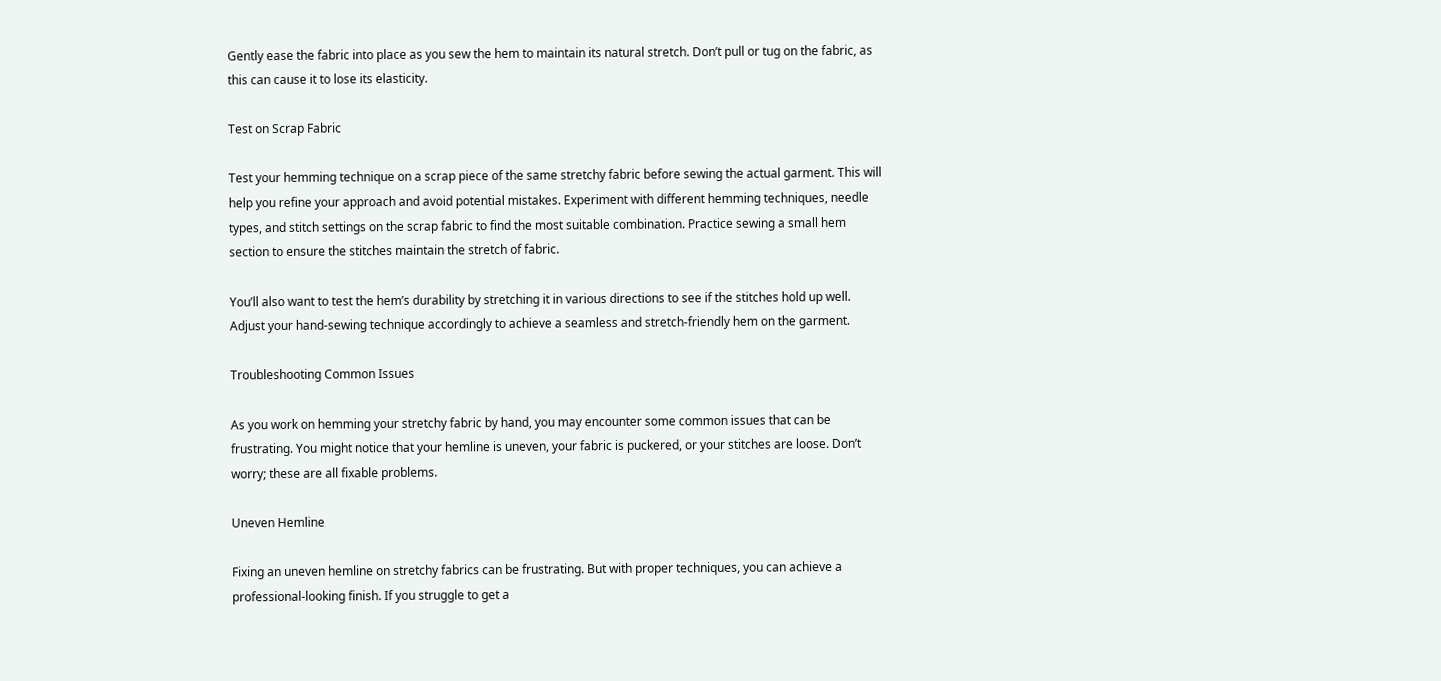Gently ease the fabric into place as you sew the hem to maintain its natural stretch. Don’t pull or tug on the fabric, as this can cause it to lose its elasticity.

Test on Scrap Fabric

Test your hemming technique on a scrap piece of the same stretchy fabric before sewing the actual garment. This will help you refine your approach and avoid potential mistakes. Experiment with different hemming techniques, needle types, and stitch settings on the scrap fabric to find the most suitable combination. Practice sewing a small hem section to ensure the stitches maintain the stretch of fabric.

You’ll also want to test the hem’s durability by stretching it in various directions to see if the stitches hold up well. Adjust your hand-sewing technique accordingly to achieve a seamless and stretch-friendly hem on the garment.

Troubleshooting Common Issues

As you work on hemming your stretchy fabric by hand, you may encounter some common issues that can be frustrating. You might notice that your hemline is uneven, your fabric is puckered, or your stitches are loose. Don’t worry; these are all fixable problems.

Uneven Hemline

Fixing an uneven hemline on stretchy fabrics can be frustrating. But with proper techniques, you can achieve a professional-looking finish. If you struggle to get a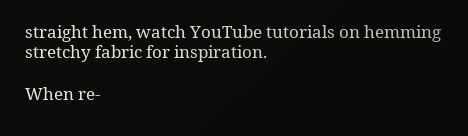straight hem, watch YouTube tutorials on hemming stretchy fabric for inspiration.

When re-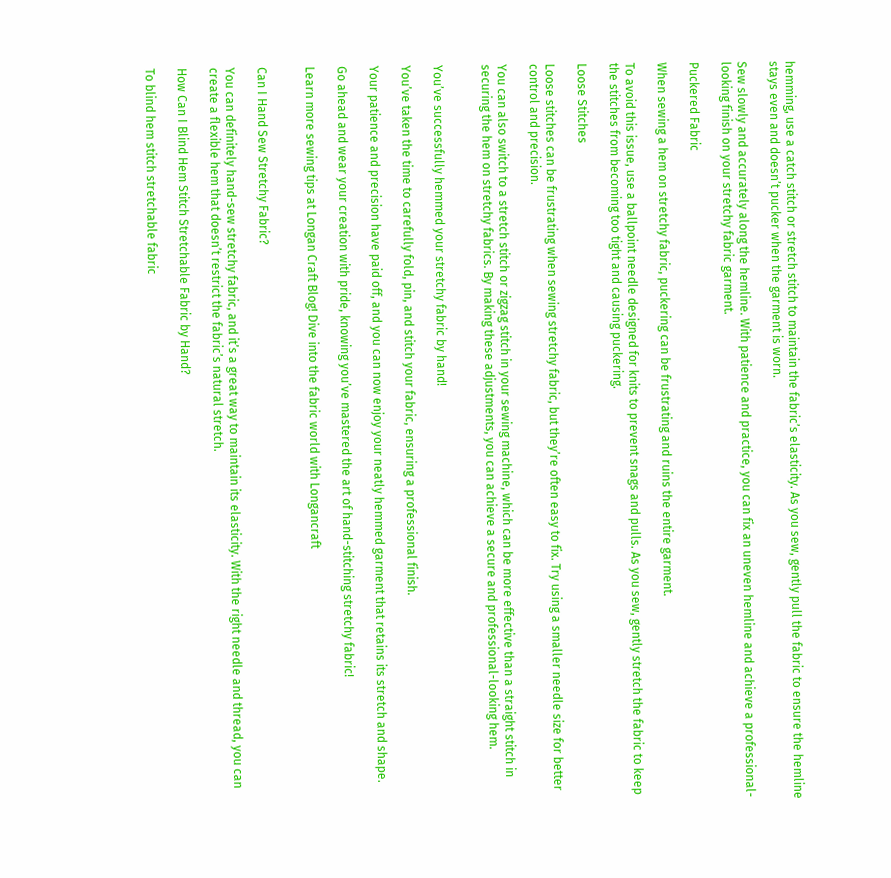hemming, use a catch stitch or stretch stitch to maintain the fabric’s elasticity. As you sew, gently pull the fabric to ensure the hemline stays even and doesn’t pucker when the garment is worn.

Sew slowly and accurately along the hemline. With patience and practice, you can fix an uneven hemline and achieve a professional-looking finish on your stretchy fabric garment.

Puckered Fabric

When sewing a hem on stretchy fabric, puckering can be frustrating and ruins the entire garment.

To avoid this issue, use a ballpoint needle designed for knits to prevent snags and pulls. As you sew, gently stretch the fabric to keep the stitches from becoming too tight and causing puckering.

Loose Stitches

Loose stitches can be frustrating when sewing stretchy fabric, but they’re often easy to fix. Try using a smaller needle size for better control and precision.

You can also switch to a stretch stitch or zigzag stitch in your sewing machine, which can be more effective than a straight stitch in securing the hem on stretchy fabrics. By making these adjustments, you can achieve a secure and professional-looking hem.


You’ve successfully hemmed your stretchy fabric by hand!

You’ve taken the time to carefully fold, pin, and stitch your fabric, ensuring a professional finish.

Your patience and precision have paid off, and you can now enjoy your neatly hemmed garment that retains its stretch and shape.

Go ahead and wear your creation with pride, knowing you’ve mastered the art of hand-stitching stretchy fabric!

Learn more sewing tips at Longan Craft Blog! Dive into the fabric world with Longancraft


Can I Hand Sew Stretchy Fabric?

You can definitely hand-sew stretchy fabric, and it’s a great way to maintain its elasticity. With the right needle and thread, you can create a flexible hem that doesn’t restrict the fabric’s natural stretch.

How Can I Blind Hem Stitch Stretchable Fabric by Hand?

To blind hem stitch stretchable fabric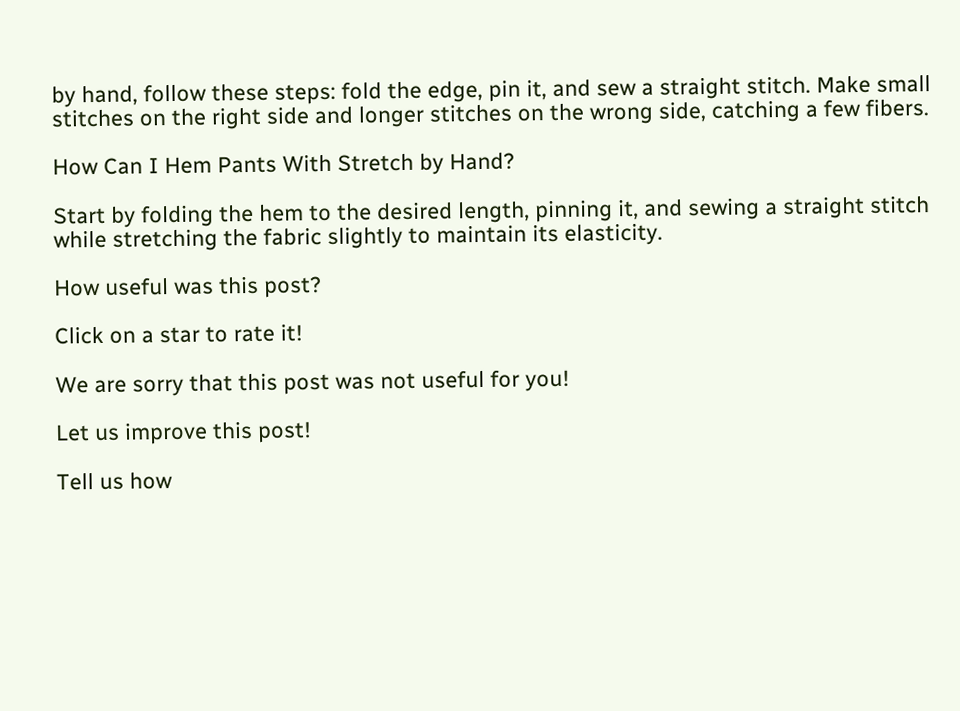by hand, follow these steps: fold the edge, pin it, and sew a straight stitch. Make small stitches on the right side and longer stitches on the wrong side, catching a few fibers.

How Can I Hem Pants With Stretch by Hand?

Start by folding the hem to the desired length, pinning it, and sewing a straight stitch while stretching the fabric slightly to maintain its elasticity.

How useful was this post?

Click on a star to rate it!

We are sorry that this post was not useful for you!

Let us improve this post!

Tell us how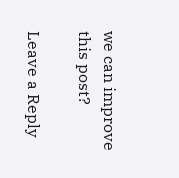we can improve this post?

Leave a Reply